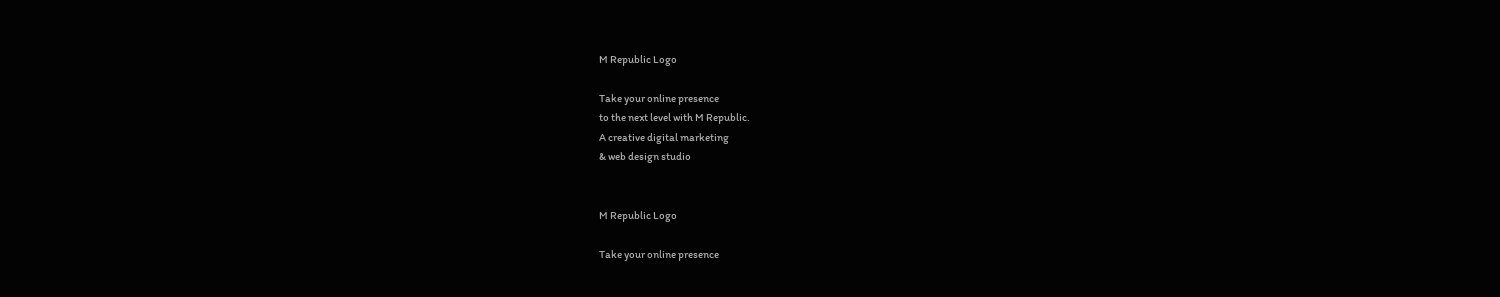M Republic Logo

Take your online presence
to the next level with M Republic.
A creative digital marketing
& web design studio


M Republic Logo

Take your online presence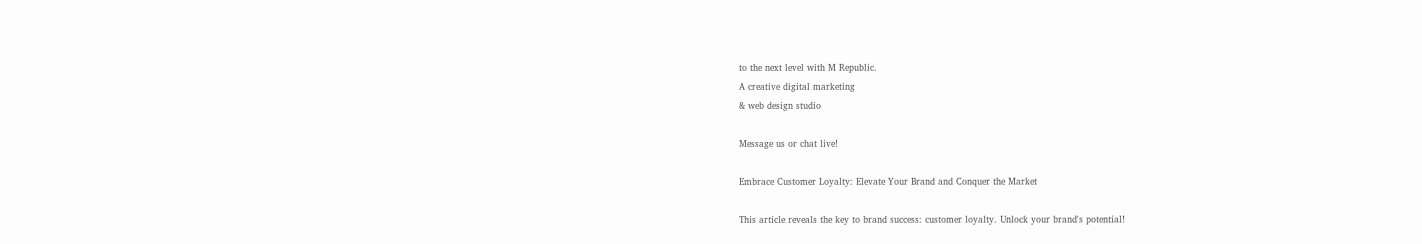to the next level with M Republic.
A creative digital marketing
& web design studio

Message us or chat live!

Embrace Customer Loyalty: Elevate Your Brand and Conquer the Market

This article reveals the key to brand success: customer loyalty. Unlock your brand's potential!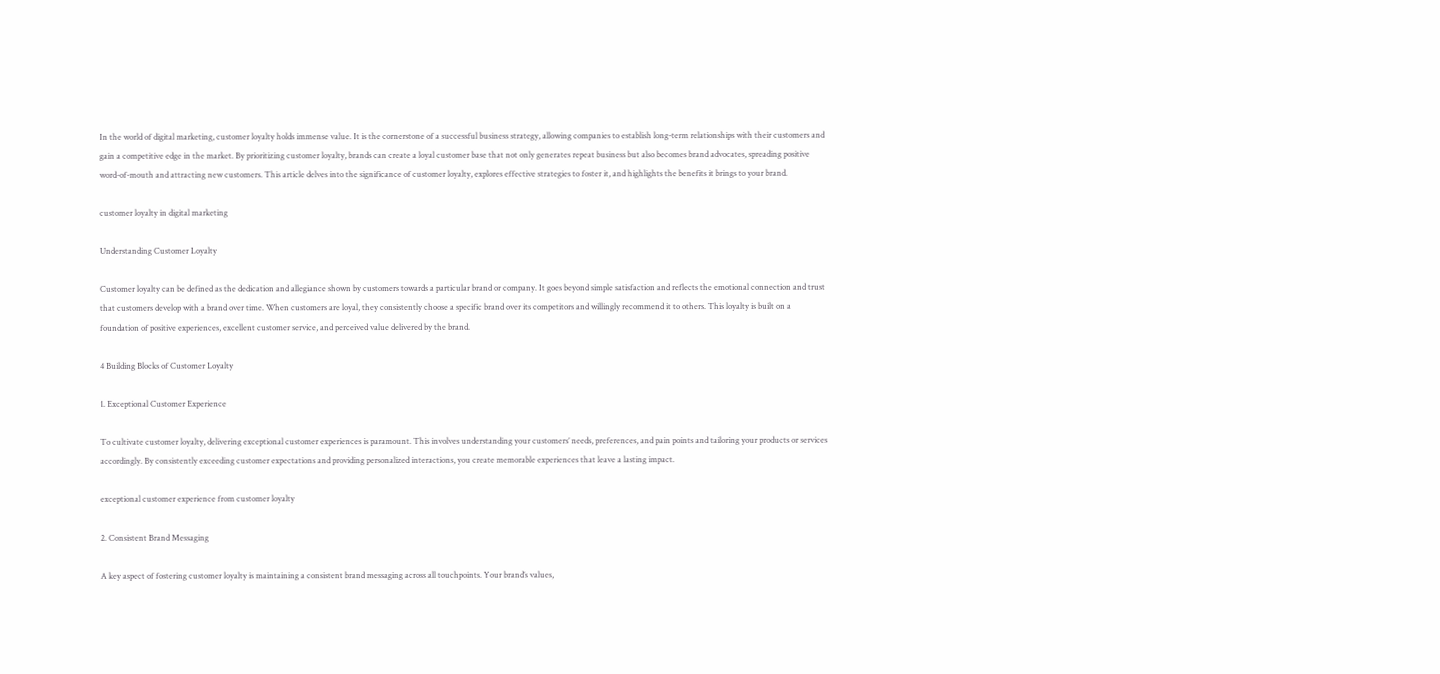In the world of digital marketing, customer loyalty holds immense value. It is the cornerstone of a successful business strategy, allowing companies to establish long-term relationships with their customers and gain a competitive edge in the market. By prioritizing customer loyalty, brands can create a loyal customer base that not only generates repeat business but also becomes brand advocates, spreading positive word-of-mouth and attracting new customers. This article delves into the significance of customer loyalty, explores effective strategies to foster it, and highlights the benefits it brings to your brand.

customer loyalty in digital marketing

Understanding Customer Loyalty

Customer loyalty can be defined as the dedication and allegiance shown by customers towards a particular brand or company. It goes beyond simple satisfaction and reflects the emotional connection and trust that customers develop with a brand over time. When customers are loyal, they consistently choose a specific brand over its competitors and willingly recommend it to others. This loyalty is built on a foundation of positive experiences, excellent customer service, and perceived value delivered by the brand.

4 Building Blocks of Customer Loyalty

1. Exceptional Customer Experience

To cultivate customer loyalty, delivering exceptional customer experiences is paramount. This involves understanding your customers’ needs, preferences, and pain points and tailoring your products or services accordingly. By consistently exceeding customer expectations and providing personalized interactions, you create memorable experiences that leave a lasting impact.

exceptional customer experience from customer loyalty

2. Consistent Brand Messaging

A key aspect of fostering customer loyalty is maintaining a consistent brand messaging across all touchpoints. Your brand’s values,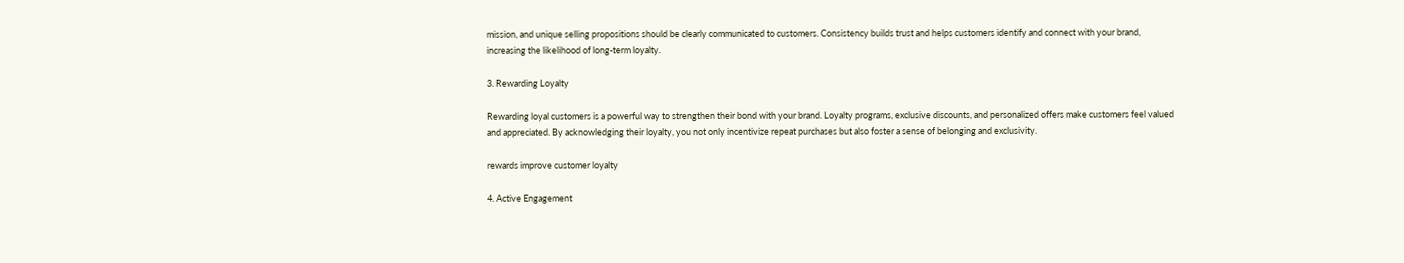mission, and unique selling propositions should be clearly communicated to customers. Consistency builds trust and helps customers identify and connect with your brand, increasing the likelihood of long-term loyalty.

3. Rewarding Loyalty

Rewarding loyal customers is a powerful way to strengthen their bond with your brand. Loyalty programs, exclusive discounts, and personalized offers make customers feel valued and appreciated. By acknowledging their loyalty, you not only incentivize repeat purchases but also foster a sense of belonging and exclusivity.

rewards improve customer loyalty

4. Active Engagement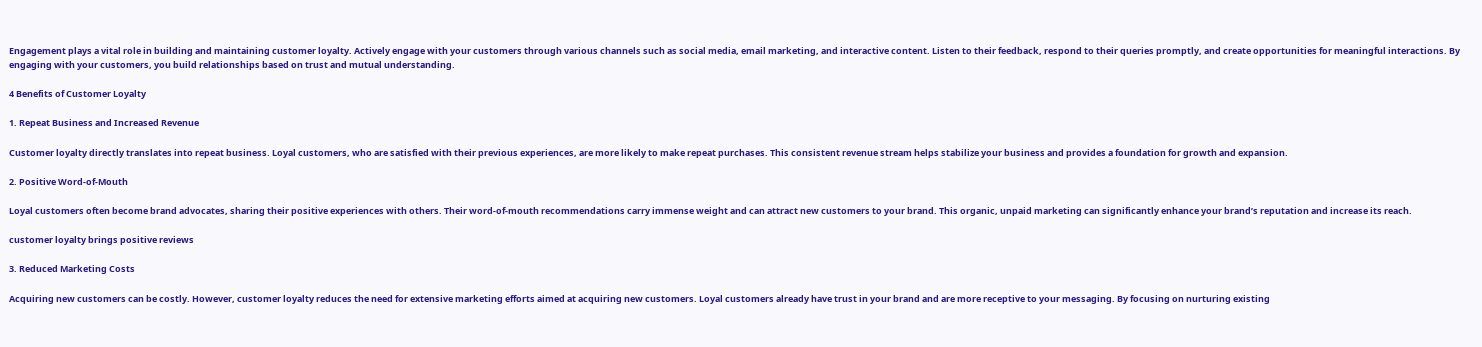Engagement plays a vital role in building and maintaining customer loyalty. Actively engage with your customers through various channels such as social media, email marketing, and interactive content. Listen to their feedback, respond to their queries promptly, and create opportunities for meaningful interactions. By engaging with your customers, you build relationships based on trust and mutual understanding.

4 Benefits of Customer Loyalty

1. Repeat Business and Increased Revenue

Customer loyalty directly translates into repeat business. Loyal customers, who are satisfied with their previous experiences, are more likely to make repeat purchases. This consistent revenue stream helps stabilize your business and provides a foundation for growth and expansion.

2. Positive Word-of-Mouth

Loyal customers often become brand advocates, sharing their positive experiences with others. Their word-of-mouth recommendations carry immense weight and can attract new customers to your brand. This organic, unpaid marketing can significantly enhance your brand’s reputation and increase its reach.

customer loyalty brings positive reviews

3. Reduced Marketing Costs

Acquiring new customers can be costly. However, customer loyalty reduces the need for extensive marketing efforts aimed at acquiring new customers. Loyal customers already have trust in your brand and are more receptive to your messaging. By focusing on nurturing existing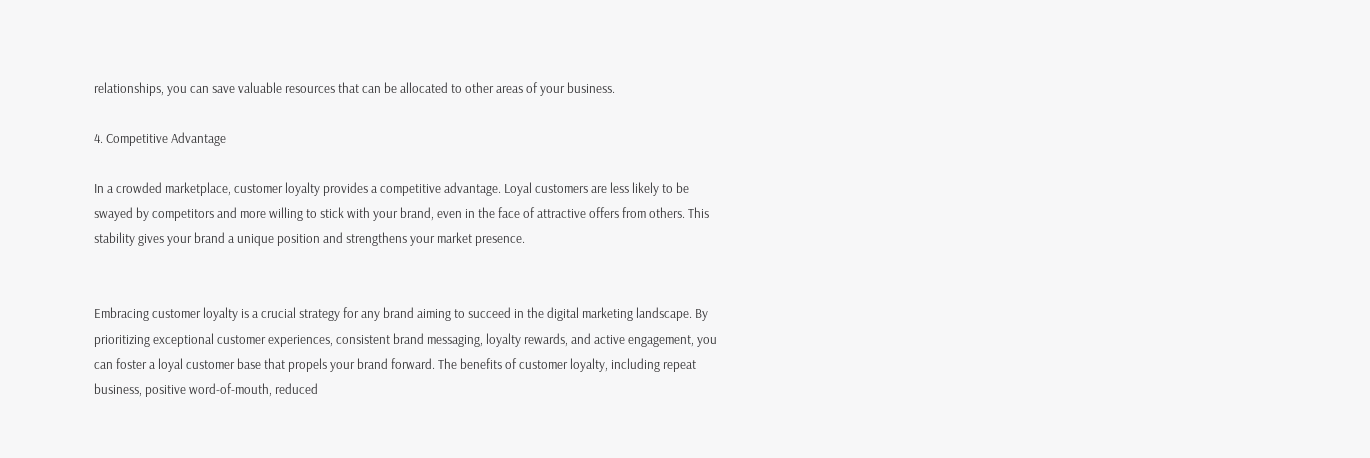relationships, you can save valuable resources that can be allocated to other areas of your business.

4. Competitive Advantage

In a crowded marketplace, customer loyalty provides a competitive advantage. Loyal customers are less likely to be swayed by competitors and more willing to stick with your brand, even in the face of attractive offers from others. This stability gives your brand a unique position and strengthens your market presence.


Embracing customer loyalty is a crucial strategy for any brand aiming to succeed in the digital marketing landscape. By prioritizing exceptional customer experiences, consistent brand messaging, loyalty rewards, and active engagement, you can foster a loyal customer base that propels your brand forward. The benefits of customer loyalty, including repeat business, positive word-of-mouth, reduced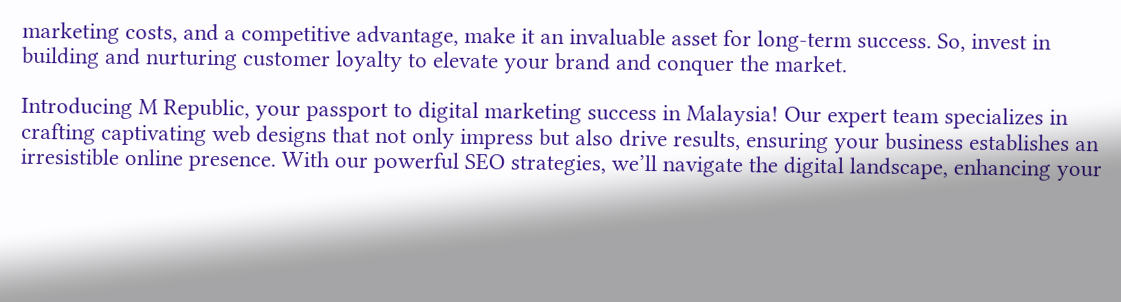marketing costs, and a competitive advantage, make it an invaluable asset for long-term success. So, invest in building and nurturing customer loyalty to elevate your brand and conquer the market.

Introducing M Republic, your passport to digital marketing success in Malaysia! Our expert team specializes in crafting captivating web designs that not only impress but also drive results, ensuring your business establishes an irresistible online presence. With our powerful SEO strategies, we’ll navigate the digital landscape, enhancing your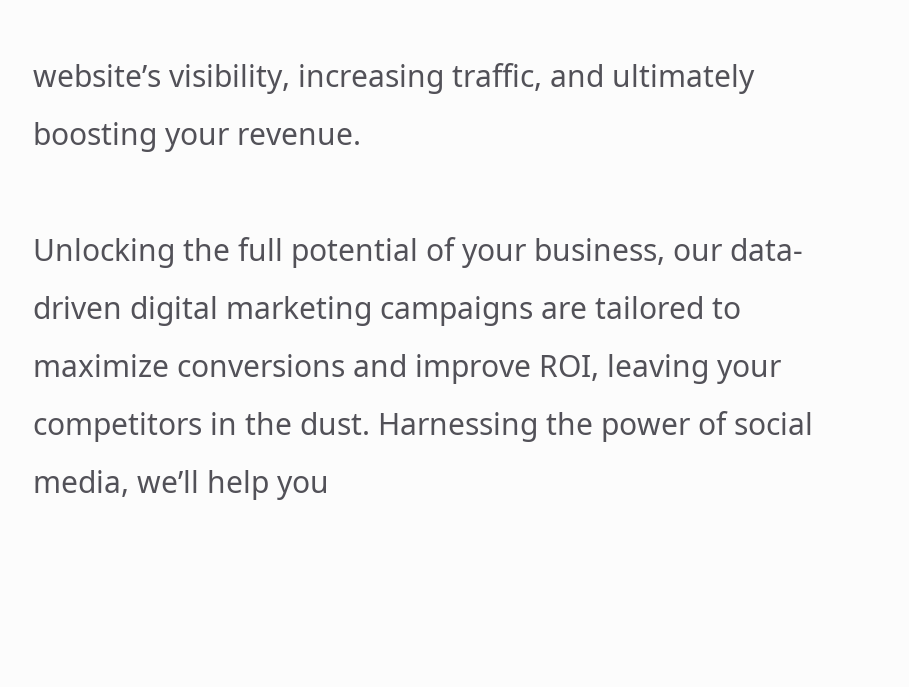website’s visibility, increasing traffic, and ultimately boosting your revenue.

Unlocking the full potential of your business, our data-driven digital marketing campaigns are tailored to maximize conversions and improve ROI, leaving your competitors in the dust. Harnessing the power of social media, we’ll help you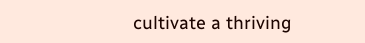cultivate a thriving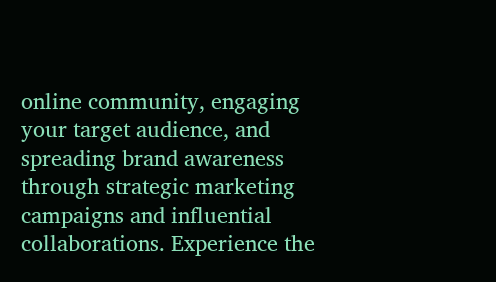online community, engaging your target audience, and spreading brand awareness through strategic marketing campaigns and influential collaborations. Experience the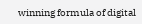winning formula of digital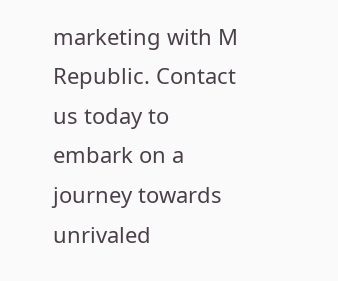marketing with M Republic. Contact us today to embark on a journey towards unrivaled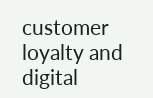customer loyalty and digital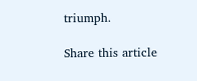triumph.

Share this article